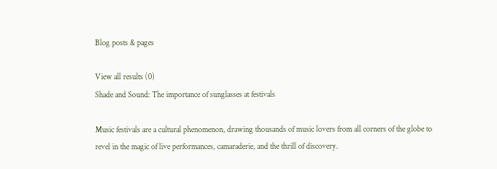Blog posts & pages

View all results (0)
Shade and Sound: The importance of sunglasses at festivals

Music festivals are a cultural phenomenon, drawing thousands of music lovers from all corners of the globe to revel in the magic of live performances, camaraderie, and the thrill of discovery.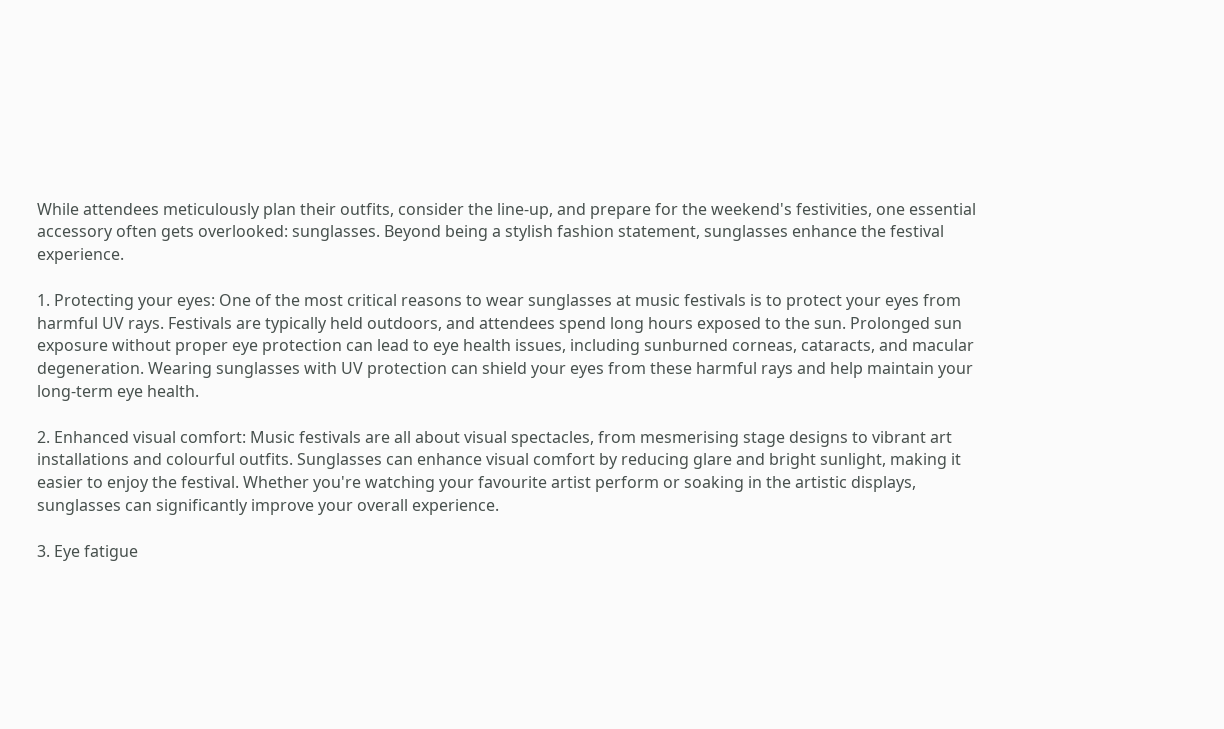While attendees meticulously plan their outfits, consider the line-up, and prepare for the weekend's festivities, one essential accessory often gets overlooked: sunglasses. Beyond being a stylish fashion statement, sunglasses enhance the festival experience.

1. Protecting your eyes: One of the most critical reasons to wear sunglasses at music festivals is to protect your eyes from harmful UV rays. Festivals are typically held outdoors, and attendees spend long hours exposed to the sun. Prolonged sun exposure without proper eye protection can lead to eye health issues, including sunburned corneas, cataracts, and macular degeneration. Wearing sunglasses with UV protection can shield your eyes from these harmful rays and help maintain your long-term eye health.

2. Enhanced visual comfort: Music festivals are all about visual spectacles, from mesmerising stage designs to vibrant art installations and colourful outfits. Sunglasses can enhance visual comfort by reducing glare and bright sunlight, making it easier to enjoy the festival. Whether you're watching your favourite artist perform or soaking in the artistic displays, sunglasses can significantly improve your overall experience.

3. Eye fatigue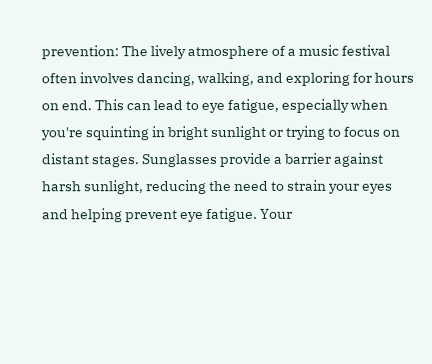prevention: The lively atmosphere of a music festival often involves dancing, walking, and exploring for hours on end. This can lead to eye fatigue, especially when you're squinting in bright sunlight or trying to focus on distant stages. Sunglasses provide a barrier against harsh sunlight, reducing the need to strain your eyes and helping prevent eye fatigue. Your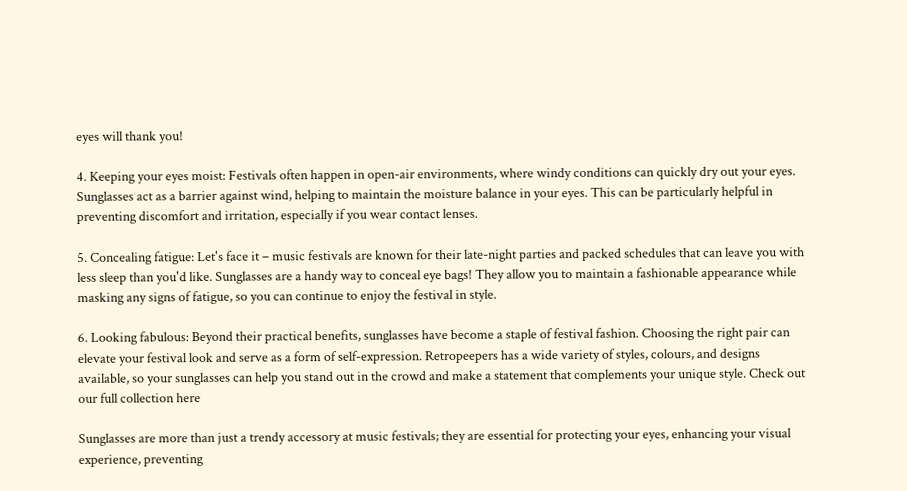eyes will thank you!

4. Keeping your eyes moist: Festivals often happen in open-air environments, where windy conditions can quickly dry out your eyes. Sunglasses act as a barrier against wind, helping to maintain the moisture balance in your eyes. This can be particularly helpful in preventing discomfort and irritation, especially if you wear contact lenses.

5. Concealing fatigue: Let's face it – music festivals are known for their late-night parties and packed schedules that can leave you with less sleep than you'd like. Sunglasses are a handy way to conceal eye bags! They allow you to maintain a fashionable appearance while masking any signs of fatigue, so you can continue to enjoy the festival in style.

6. Looking fabulous: Beyond their practical benefits, sunglasses have become a staple of festival fashion. Choosing the right pair can elevate your festival look and serve as a form of self-expression. Retropeepers has a wide variety of styles, colours, and designs available, so your sunglasses can help you stand out in the crowd and make a statement that complements your unique style. Check out our full collection here

Sunglasses are more than just a trendy accessory at music festivals; they are essential for protecting your eyes, enhancing your visual experience, preventing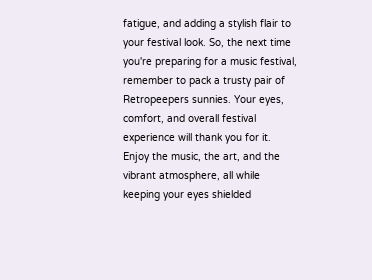fatigue, and adding a stylish flair to your festival look. So, the next time you're preparing for a music festival, remember to pack a trusty pair of Retropeepers sunnies. Your eyes, comfort, and overall festival experience will thank you for it. Enjoy the music, the art, and the vibrant atmosphere, all while keeping your eyes shielded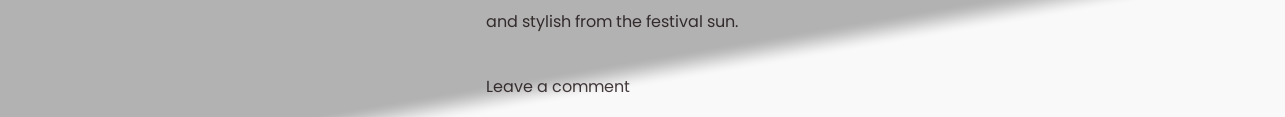and stylish from the festival sun.

Leave a comment